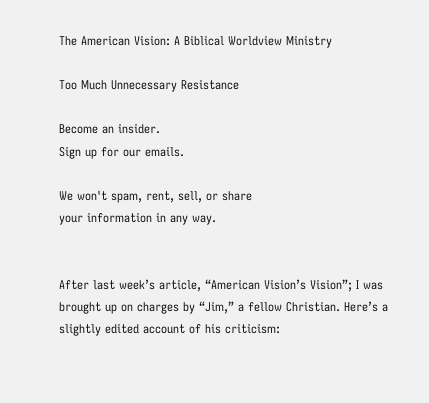The American Vision: A Biblical Worldview Ministry

Too Much Unnecessary Resistance

Become an insider.
Sign up for our emails.

We won't spam, rent, sell, or share
your information in any way.


After last week’s article, “American Vision’s Vision”; I was brought up on charges by “Jim,” a fellow Christian. Here’s a slightly edited account of his criticism: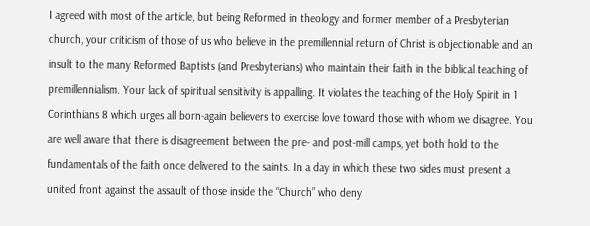I agreed with most of the article, but being Reformed in theology and former member of a Presbyterian church, your criticism of those of us who believe in the premillennial return of Christ is objectionable and an insult to the many Reformed Baptists (and Presbyterians) who maintain their faith in the biblical teaching of premillennialism. Your lack of spiritual sensitivity is appalling. It violates the teaching of the Holy Spirit in 1 Corinthians 8 which urges all born-again believers to exercise love toward those with whom we disagree. You are well aware that there is disagreement between the pre- and post-mill camps, yet both hold to the fundamentals of the faith once delivered to the saints. In a day in which these two sides must present a united front against the assault of those inside the “Church” who deny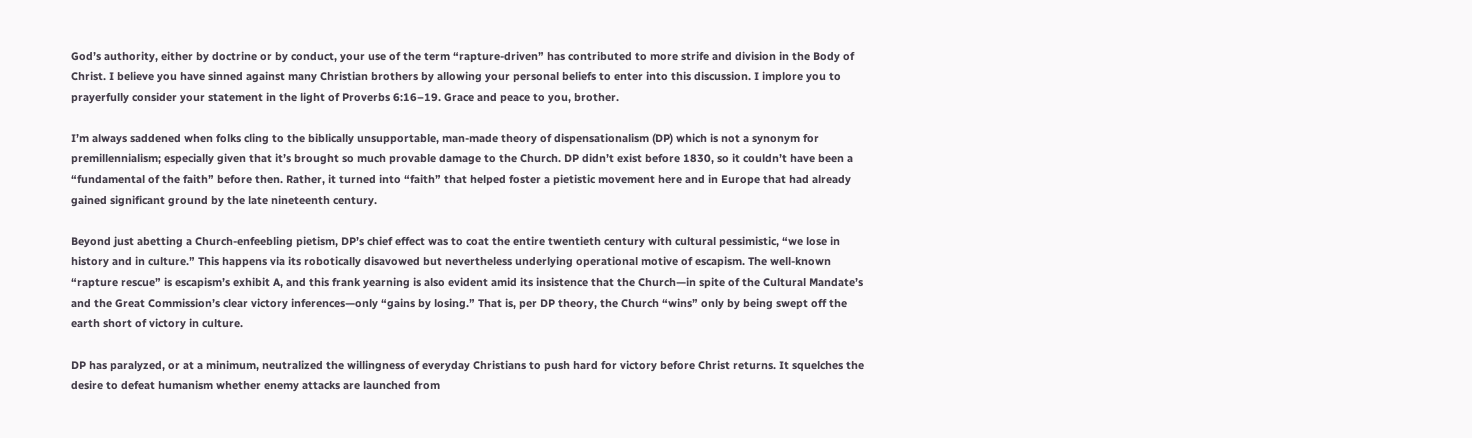God’s authority, either by doctrine or by conduct, your use of the term “rapture-driven” has contributed to more strife and division in the Body of Christ. I believe you have sinned against many Christian brothers by allowing your personal beliefs to enter into this discussion. I implore you to prayerfully consider your statement in the light of Proverbs 6:16–19. Grace and peace to you, brother.

I’m always saddened when folks cling to the biblically unsupportable, man-made theory of dispensationalism (DP) which is not a synonym for premillennialism; especially given that it’s brought so much provable damage to the Church. DP didn’t exist before 1830, so it couldn’t have been a “fundamental of the faith” before then. Rather, it turned into “faith” that helped foster a pietistic movement here and in Europe that had already gained significant ground by the late nineteenth century.

Beyond just abetting a Church-enfeebling pietism, DP’s chief effect was to coat the entire twentieth century with cultural pessimistic, “we lose in history and in culture.” This happens via its robotically disavowed but nevertheless underlying operational motive of escapism. The well-known “rapture rescue” is escapism’s exhibit A, and this frank yearning is also evident amid its insistence that the Church—in spite of the Cultural Mandate’s and the Great Commission’s clear victory inferences—only “gains by losing.” That is, per DP theory, the Church “wins” only by being swept off the earth short of victory in culture.

DP has paralyzed, or at a minimum, neutralized the willingness of everyday Christians to push hard for victory before Christ returns. It squelches the desire to defeat humanism whether enemy attacks are launched from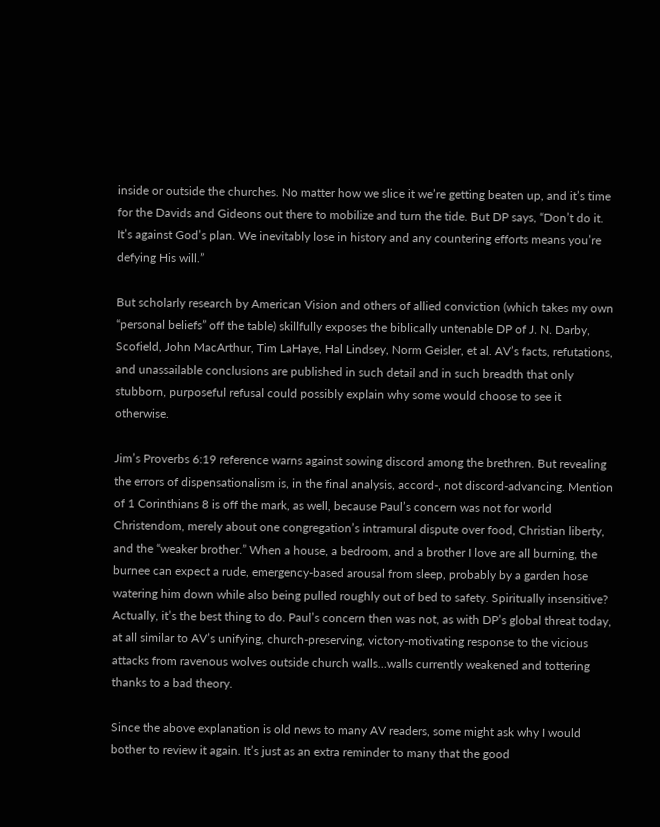inside or outside the churches. No matter how we slice it we’re getting beaten up, and it’s time for the Davids and Gideons out there to mobilize and turn the tide. But DP says, “Don’t do it. It’s against God’s plan. We inevitably lose in history and any countering efforts means you’re defying His will.”

But scholarly research by American Vision and others of allied conviction (which takes my own “personal beliefs” off the table) skillfully exposes the biblically untenable DP of J. N. Darby, Scofield, John MacArthur, Tim LaHaye, Hal Lindsey, Norm Geisler, et al. AV’s facts, refutations, and unassailable conclusions are published in such detail and in such breadth that only stubborn, purposeful refusal could possibly explain why some would choose to see it otherwise.

Jim’s Proverbs 6:19 reference warns against sowing discord among the brethren. But revealing the errors of dispensationalism is, in the final analysis, accord-, not discord-advancing. Mention of 1 Corinthians 8 is off the mark, as well, because Paul’s concern was not for world Christendom, merely about one congregation’s intramural dispute over food, Christian liberty, and the “weaker brother.” When a house, a bedroom, and a brother I love are all burning, the burnee can expect a rude, emergency-based arousal from sleep, probably by a garden hose watering him down while also being pulled roughly out of bed to safety. Spiritually insensitive? Actually, it’s the best thing to do. Paul’s concern then was not, as with DP’s global threat today, at all similar to AV’s unifying, church-preserving, victory-motivating response to the vicious attacks from ravenous wolves outside church walls…walls currently weakened and tottering thanks to a bad theory.

Since the above explanation is old news to many AV readers, some might ask why I would bother to review it again. It’s just as an extra reminder to many that the good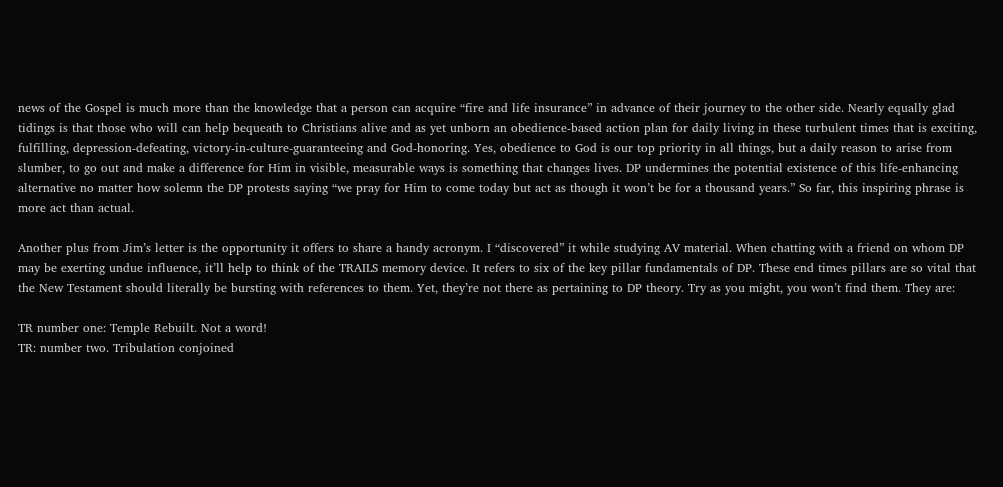news of the Gospel is much more than the knowledge that a person can acquire “fire and life insurance” in advance of their journey to the other side. Nearly equally glad tidings is that those who will can help bequeath to Christians alive and as yet unborn an obedience-based action plan for daily living in these turbulent times that is exciting, fulfilling, depression-defeating, victory-in-culture-guaranteeing and God-honoring. Yes, obedience to God is our top priority in all things, but a daily reason to arise from slumber, to go out and make a difference for Him in visible, measurable ways is something that changes lives. DP undermines the potential existence of this life-enhancing alternative no matter how solemn the DP protests saying “we pray for Him to come today but act as though it won’t be for a thousand years.” So far, this inspiring phrase is more act than actual.

Another plus from Jim’s letter is the opportunity it offers to share a handy acronym. I “discovered” it while studying AV material. When chatting with a friend on whom DP may be exerting undue influence, it’ll help to think of the TRAILS memory device. It refers to six of the key pillar fundamentals of DP. These end times pillars are so vital that the New Testament should literally be bursting with references to them. Yet, they’re not there as pertaining to DP theory. Try as you might, you won’t find them. They are:

TR number one: Temple Rebuilt. Not a word!
TR: number two. Tribulation conjoined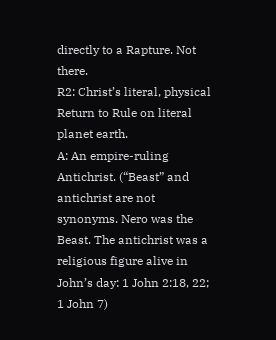directly to a Rapture. Not there.
R2: Christ’s literal, physical Return to Rule on literal planet earth.
A: An empire-ruling Antichrist. (“Beast” and antichrist are not synonyms. Nero was the Beast. The antichrist was a religious figure alive in John’s day: 1 John 2:18, 22; 1 John 7)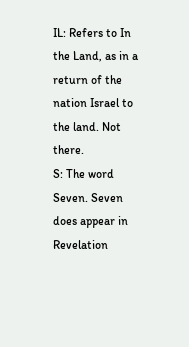IL: Refers to In the Land, as in a return of the nation Israel to the land. Not there.
S: The word Seven. Seven does appear in Revelation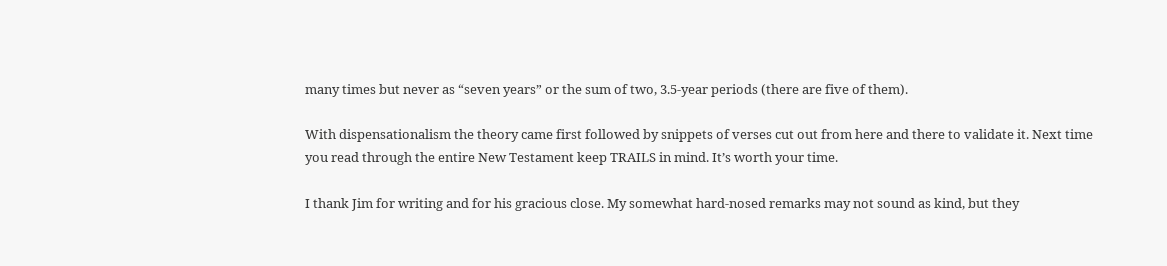many times but never as “seven years” or the sum of two, 3.5-year periods (there are five of them).

With dispensationalism the theory came first followed by snippets of verses cut out from here and there to validate it. Next time you read through the entire New Testament keep TRAILS in mind. It’s worth your time.

I thank Jim for writing and for his gracious close. My somewhat hard-nosed remarks may not sound as kind, but they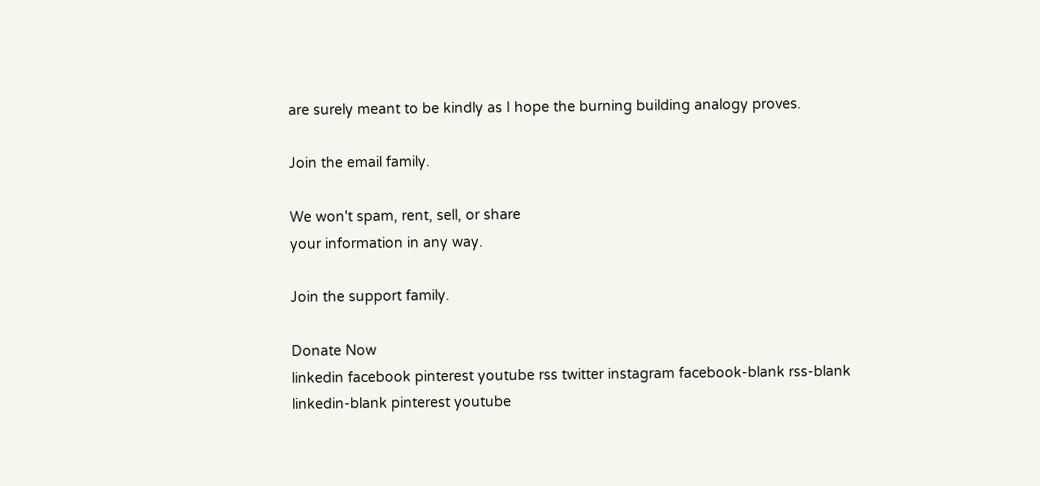are surely meant to be kindly as I hope the burning building analogy proves.

Join the email family.

We won't spam, rent, sell, or share
your information in any way.

Join the support family.

Donate Now
linkedin facebook pinterest youtube rss twitter instagram facebook-blank rss-blank linkedin-blank pinterest youtube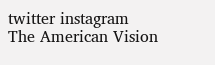twitter instagram
The American Vision